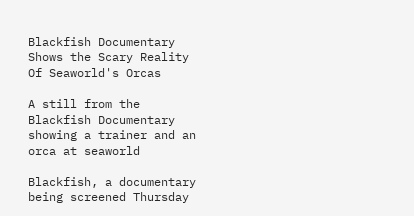Blackfish Documentary Shows the Scary Reality Of Seaworld's Orcas

A still from the Blackfish Documentary showing a trainer and an orca at seaworld

Blackfish, a documentary being screened Thursday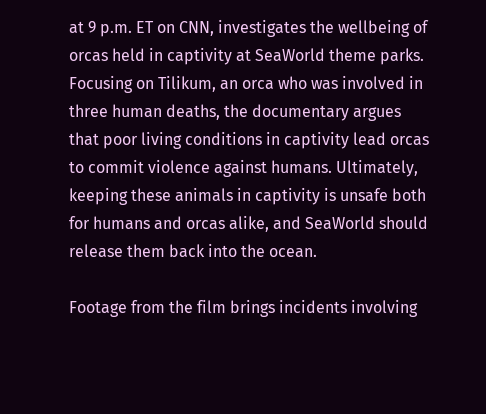at 9 p.m. ET on CNN, investigates the wellbeing of orcas held in captivity at SeaWorld theme parks. Focusing on Tilikum, an orca who was involved in three human deaths, the documentary argues that poor living conditions in captivity lead orcas to commit violence against humans. Ultimately, keeping these animals in captivity is unsafe both for humans and orcas alike, and SeaWorld should release them back into the ocean.

Footage from the film brings incidents involving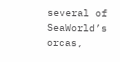several of SeaWorld’s orcas,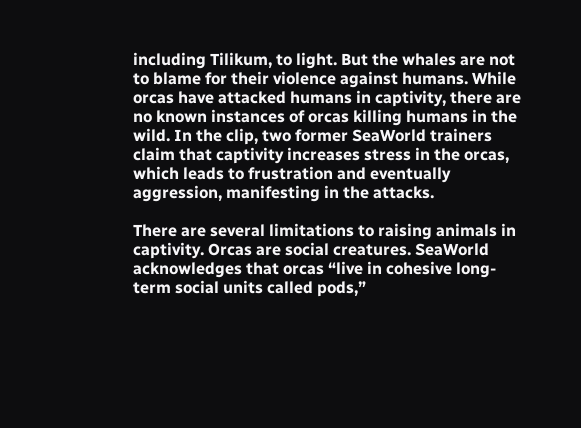including Tilikum, to light. But the whales are not to blame for their violence against humans. While orcas have attacked humans in captivity, there are no known instances of orcas killing humans in the wild. In the clip, two former SeaWorld trainers claim that captivity increases stress in the orcas, which leads to frustration and eventually aggression, manifesting in the attacks.

There are several limitations to raising animals in captivity. Orcas are social creatures. SeaWorld acknowledges that orcas “live in cohesive long-term social units called pods,”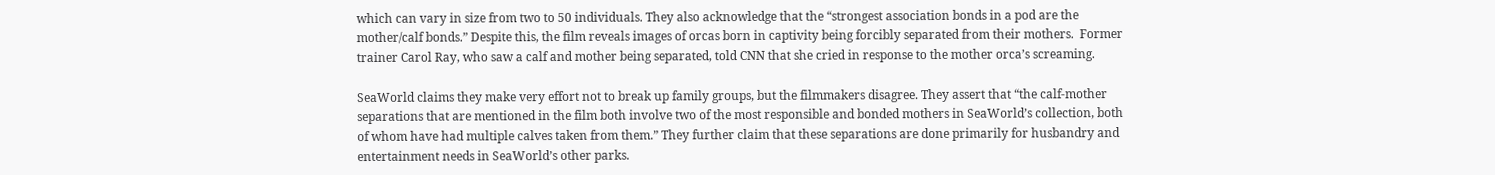which can vary in size from two to 50 individuals. They also acknowledge that the “strongest association bonds in a pod are the mother/calf bonds.” Despite this, the film reveals images of orcas born in captivity being forcibly separated from their mothers.  Former trainer Carol Ray, who saw a calf and mother being separated, told CNN that she cried in response to the mother orca’s screaming.

SeaWorld claims they make very effort not to break up family groups, but the filmmakers disagree. They assert that “the calf-mother separations that are mentioned in the film both involve two of the most responsible and bonded mothers in SeaWorld’s collection, both of whom have had multiple calves taken from them.” They further claim that these separations are done primarily for husbandry and entertainment needs in SeaWorld’s other parks.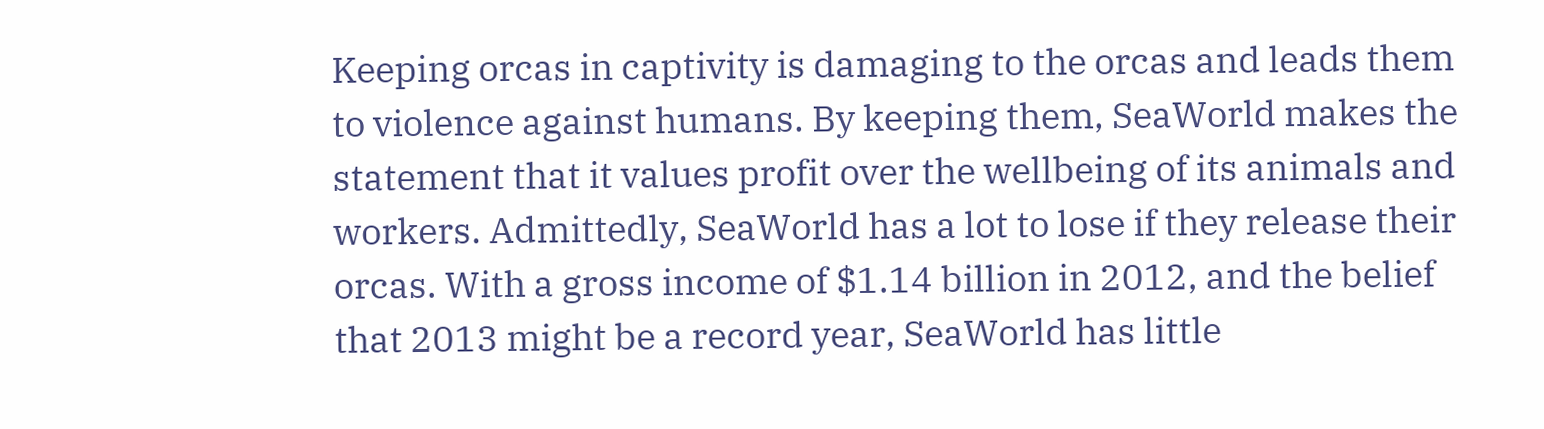Keeping orcas in captivity is damaging to the orcas and leads them to violence against humans. By keeping them, SeaWorld makes the statement that it values profit over the wellbeing of its animals and workers. Admittedly, SeaWorld has a lot to lose if they release their orcas. With a gross income of $1.14 billion in 2012, and the belief that 2013 might be a record year, SeaWorld has little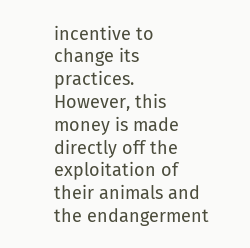incentive to change its practices. However, this money is made directly off the exploitation of their animals and the endangerment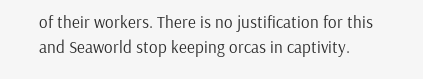of their workers. There is no justification for this and Seaworld stop keeping orcas in captivity.